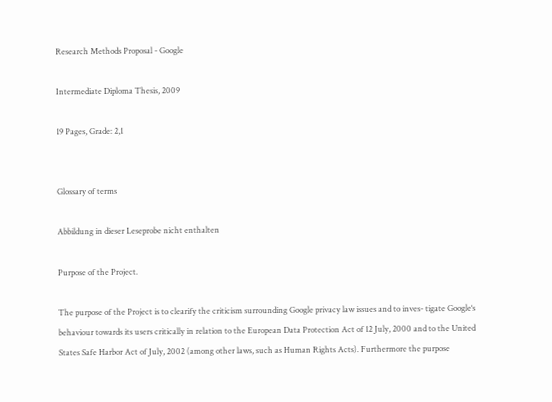Research Methods Proposal - Google

Intermediate Diploma Thesis, 2009

19 Pages, Grade: 2,1


Glossary of terms

Abbildung in dieser Leseprobe nicht enthalten

Purpose of the Project.

The purpose of the Project is to clearify the criticism surrounding Google privacy law issues and to inves- tigate Google‘s behaviour towards its users critically in relation to the European Data Protection Act of 12 July, 2000 and to the United States Safe Harbor Act of July, 2002 (among other laws, such as Human Rights Acts). Furthermore the purpose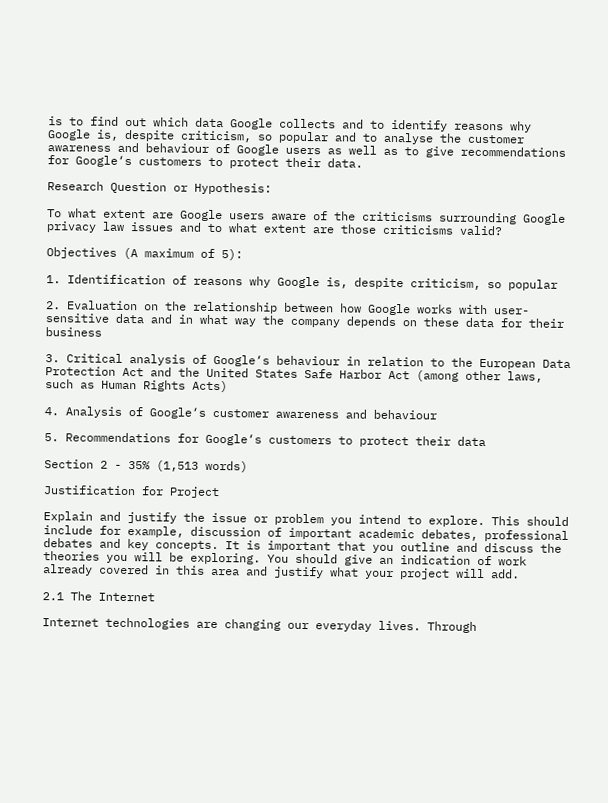is to find out which data Google collects and to identify reasons why Google is, despite criticism, so popular and to analyse the customer awareness and behaviour of Google users as well as to give recommendations for Google‘s customers to protect their data.

Research Question or Hypothesis:

To what extent are Google users aware of the criticisms surrounding Google privacy law issues and to what extent are those criticisms valid?

Objectives (A maximum of 5):

1. Identification of reasons why Google is, despite criticism, so popular

2. Evaluation on the relationship between how Google works with user-sensitive data and in what way the company depends on these data for their business

3. Critical analysis of Google‘s behaviour in relation to the European Data Protection Act and the United States Safe Harbor Act (among other laws, such as Human Rights Acts)

4. Analysis of Google‘s customer awareness and behaviour

5. Recommendations for Google‘s customers to protect their data

Section 2 - 35% (1,513 words)

Justification for Project

Explain and justify the issue or problem you intend to explore. This should include for example, discussion of important academic debates, professional debates and key concepts. It is important that you outline and discuss the theories you will be exploring. You should give an indication of work already covered in this area and justify what your project will add.

2.1 The Internet

Internet technologies are changing our everyday lives. Through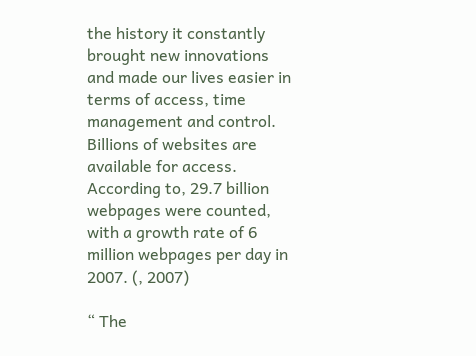the history it constantly brought new innovations and made our lives easier in terms of access, time management and control. Billions of websites are available for access. According to, 29.7 billion webpages were counted, with a growth rate of 6 million webpages per day in 2007. (, 2007)

“ The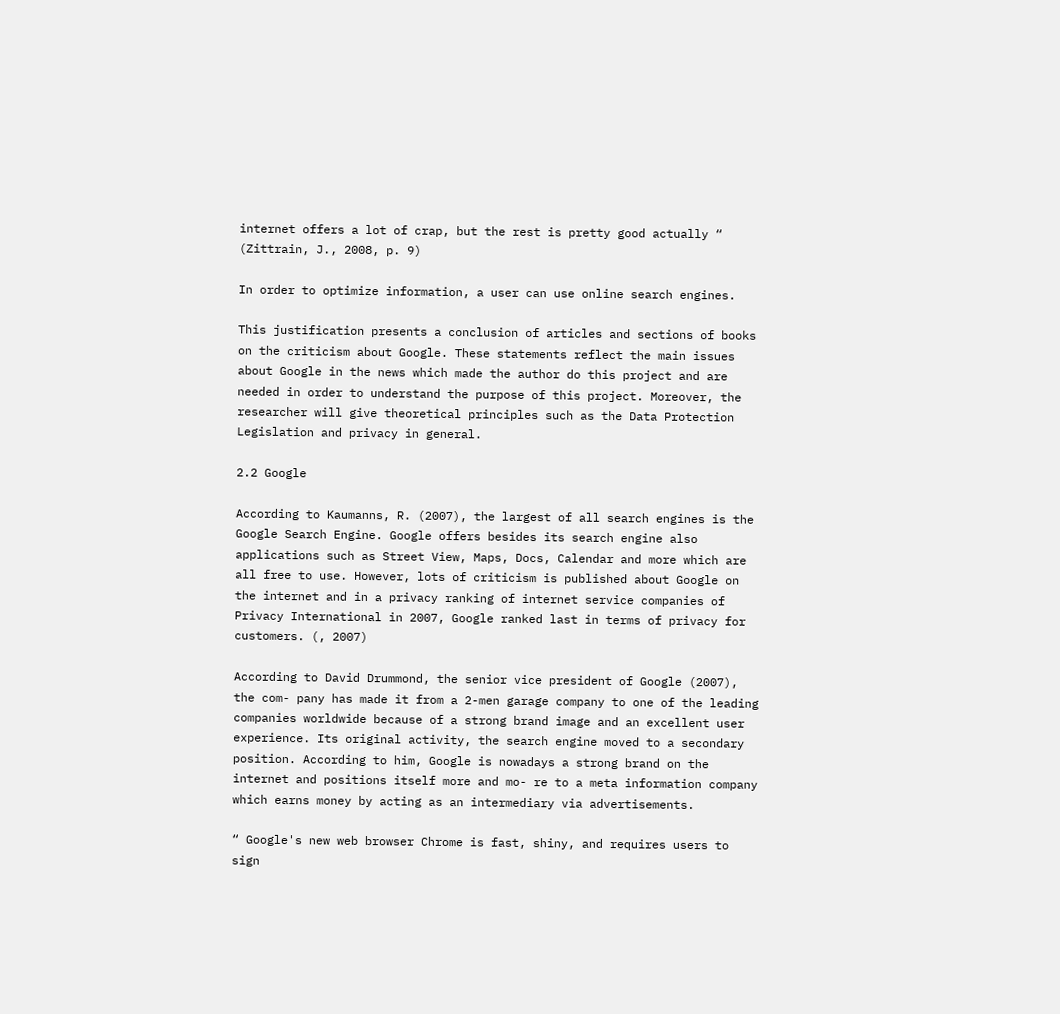internet offers a lot of crap, but the rest is pretty good actually “ (Zittrain, J., 2008, p. 9)

In order to optimize information, a user can use online search engines.

This justification presents a conclusion of articles and sections of books on the criticism about Google. These statements reflect the main issues about Google in the news which made the author do this project and are needed in order to understand the purpose of this project. Moreover, the researcher will give theoretical principles such as the Data Protection Legislation and privacy in general.

2.2 Google

According to Kaumanns, R. (2007), the largest of all search engines is the Google Search Engine. Google offers besides its search engine also applications such as Street View, Maps, Docs, Calendar and more which are all free to use. However, lots of criticism is published about Google on the internet and in a privacy ranking of internet service companies of Privacy International in 2007, Google ranked last in terms of privacy for customers. (, 2007)

According to David Drummond, the senior vice president of Google (2007), the com- pany has made it from a 2-men garage company to one of the leading companies worldwide because of a strong brand image and an excellent user experience. Its original activity, the search engine moved to a secondary position. According to him, Google is nowadays a strong brand on the internet and positions itself more and mo- re to a meta information company which earns money by acting as an intermediary via advertisements.

“ Google's new web browser Chrome is fast, shiny, and requires users to sign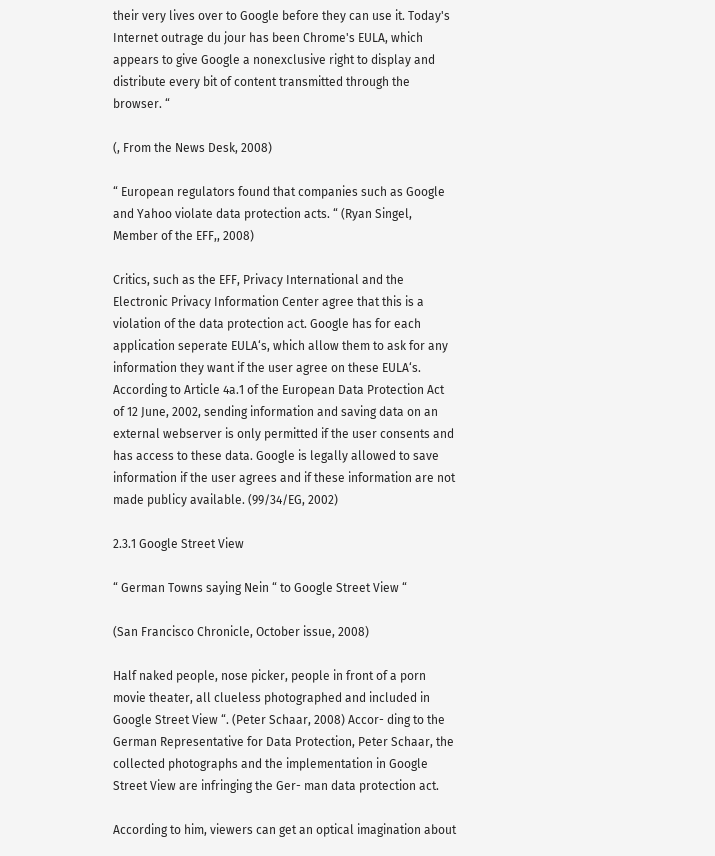their very lives over to Google before they can use it. Today's Internet outrage du jour has been Chrome's EULA, which appears to give Google a nonexclusive right to display and distribute every bit of content transmitted through the browser. “

(, From the News Desk, 2008)

“ European regulators found that companies such as Google and Yahoo violate data protection acts. “ (Ryan Singel, Member of the EFF,, 2008)

Critics, such as the EFF, Privacy International and the Electronic Privacy Information Center agree that this is a violation of the data protection act. Google has for each application seperate EULA‘s, which allow them to ask for any information they want if the user agree on these EULA‘s. According to Article 4a.1 of the European Data Protection Act of 12 June, 2002, sending information and saving data on an external webserver is only permitted if the user consents and has access to these data. Google is legally allowed to save information if the user agrees and if these information are not made publicy available. (99/34/EG, 2002)

2.3.1 Google Street View

“ German Towns saying Nein “ to Google Street View “

(San Francisco Chronicle, October issue, 2008)

Half naked people, nose picker, people in front of a porn movie theater, all clueless photographed and included in Google Street View “. (Peter Schaar, 2008) Accor- ding to the German Representative for Data Protection, Peter Schaar, the collected photographs and the implementation in Google Street View are infringing the Ger- man data protection act.

According to him, viewers can get an optical imagination about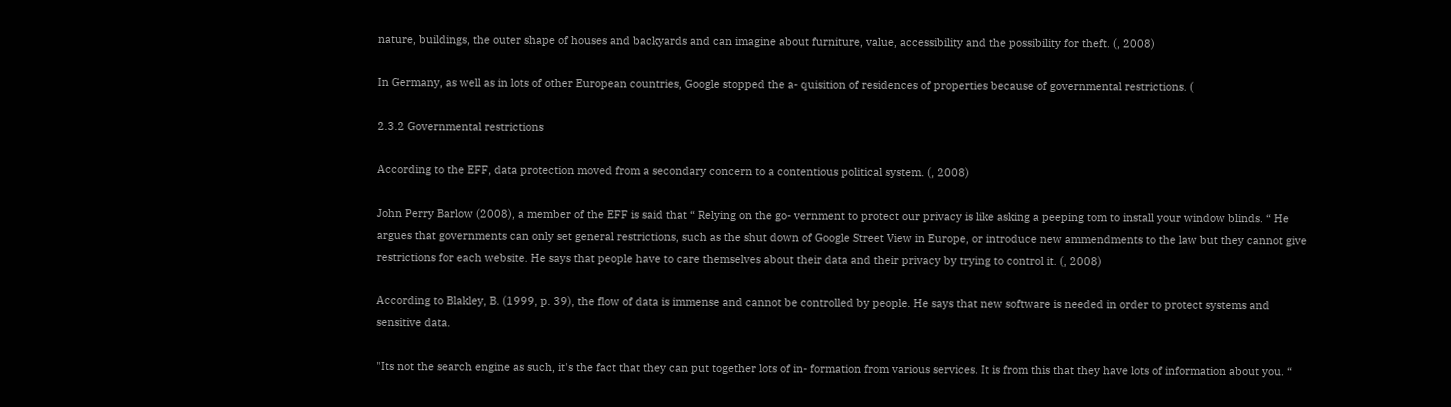nature, buildings, the outer shape of houses and backyards and can imagine about furniture, value, accessibility and the possibility for theft. (, 2008)

In Germany, as well as in lots of other European countries, Google stopped the a- quisition of residences of properties because of governmental restrictions. (

2.3.2 Governmental restrictions

According to the EFF, data protection moved from a secondary concern to a contentious political system. (, 2008)

John Perry Barlow (2008), a member of the EFF is said that “ Relying on the go- vernment to protect our privacy is like asking a peeping tom to install your window blinds. “ He argues that governments can only set general restrictions, such as the shut down of Google Street View in Europe, or introduce new ammendments to the law but they cannot give restrictions for each website. He says that people have to care themselves about their data and their privacy by trying to control it. (, 2008)

According to Blakley, B. (1999, p. 39), the flow of data is immense and cannot be controlled by people. He says that new software is needed in order to protect systems and sensitive data.

"Its not the search engine as such, it's the fact that they can put together lots of in- formation from various services. It is from this that they have lots of information about you. “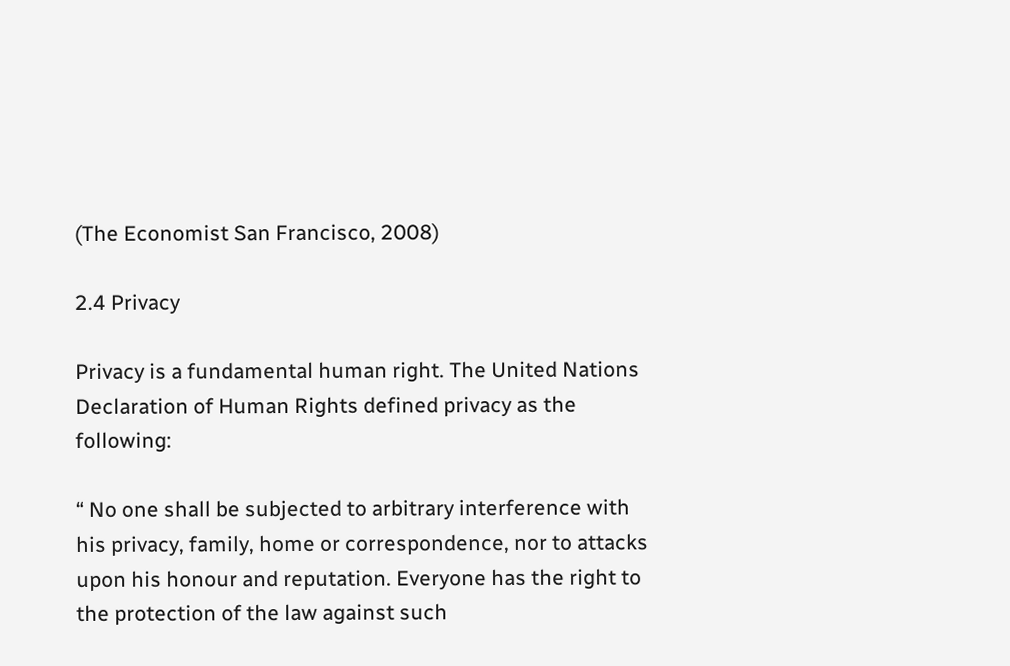(The Economist San Francisco, 2008)

2.4 Privacy

Privacy is a fundamental human right. The United Nations Declaration of Human Rights defined privacy as the following:

“ No one shall be subjected to arbitrary interference with his privacy, family, home or correspondence, nor to attacks upon his honour and reputation. Everyone has the right to the protection of the law against such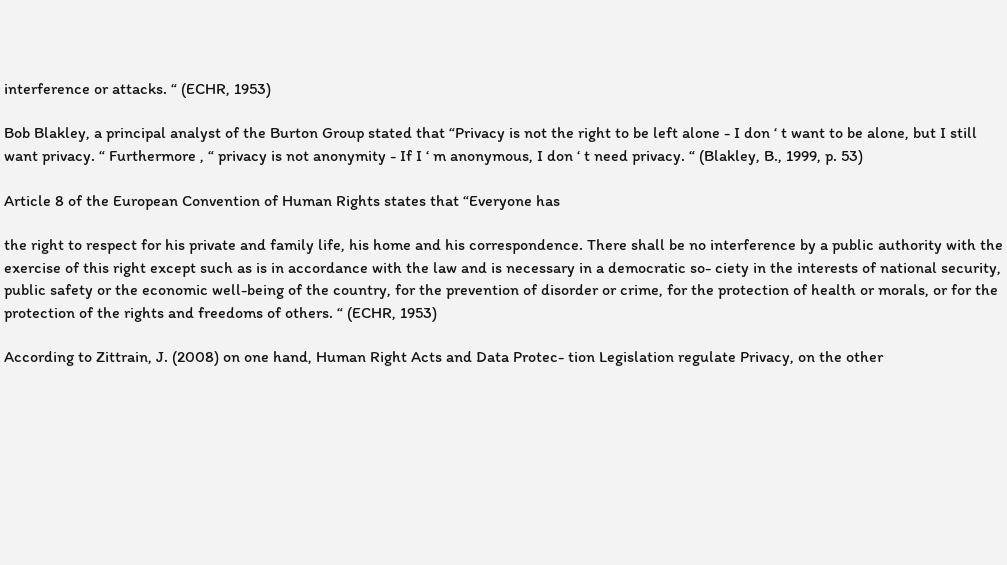interference or attacks. “ (ECHR, 1953)

Bob Blakley, a principal analyst of the Burton Group stated that “Privacy is not the right to be left alone - I don ‘ t want to be alone, but I still want privacy. “ Furthermore , “ privacy is not anonymity - If I ‘ m anonymous, I don ‘ t need privacy. “ (Blakley, B., 1999, p. 53)

Article 8 of the European Convention of Human Rights states that “Everyone has

the right to respect for his private and family life, his home and his correspondence. There shall be no interference by a public authority with the exercise of this right except such as is in accordance with the law and is necessary in a democratic so- ciety in the interests of national security, public safety or the economic well-being of the country, for the prevention of disorder or crime, for the protection of health or morals, or for the protection of the rights and freedoms of others. “ (ECHR, 1953)

According to Zittrain, J. (2008) on one hand, Human Right Acts and Data Protec- tion Legislation regulate Privacy, on the other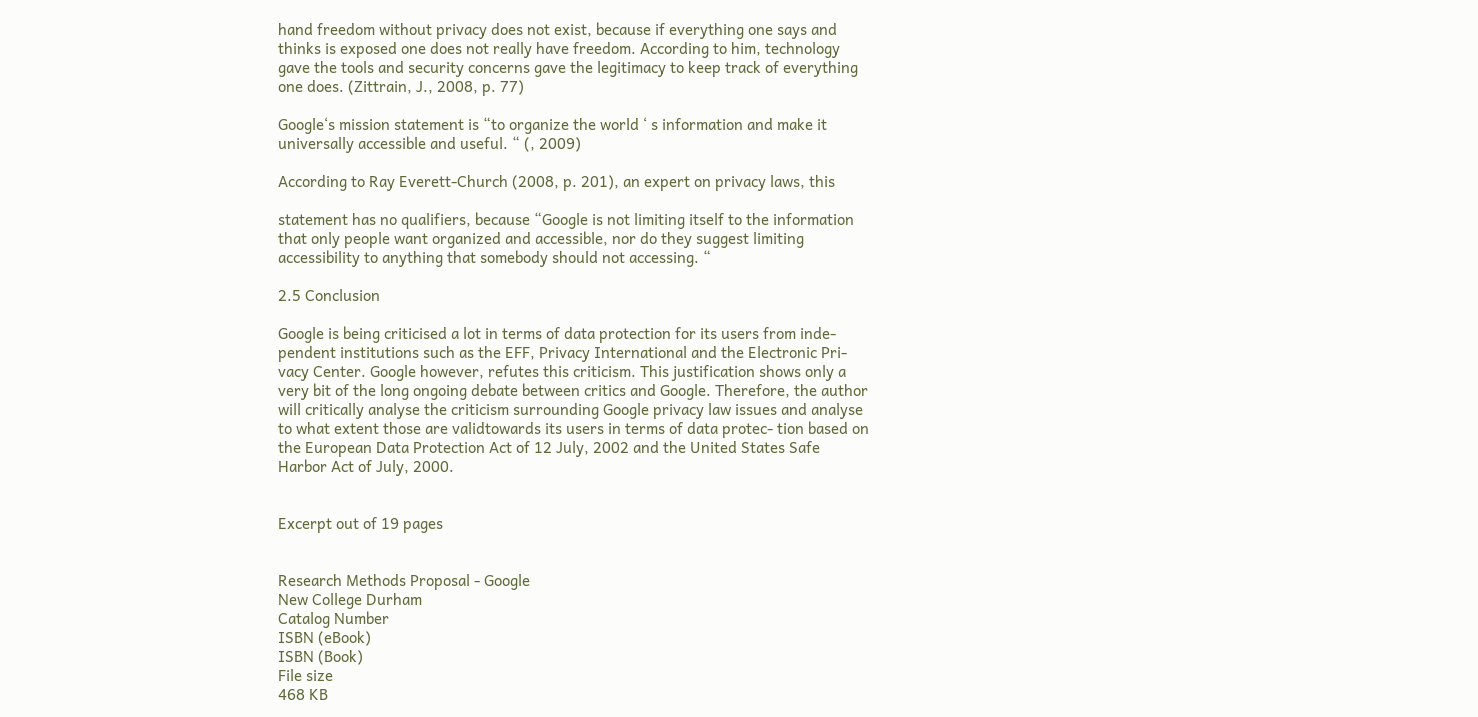hand freedom without privacy does not exist, because if everything one says and thinks is exposed one does not really have freedom. According to him, technology gave the tools and security concerns gave the legitimacy to keep track of everything one does. (Zittrain, J., 2008, p. 77)

Google‘s mission statement is “to organize the world ‘ s information and make it universally accessible and useful. “ (, 2009)

According to Ray Everett-Church (2008, p. 201), an expert on privacy laws, this

statement has no qualifiers, because “Google is not limiting itself to the information that only people want organized and accessible, nor do they suggest limiting accessibility to anything that somebody should not accessing. “

2.5 Conclusion

Google is being criticised a lot in terms of data protection for its users from inde- pendent institutions such as the EFF, Privacy International and the Electronic Pri- vacy Center. Google however, refutes this criticism. This justification shows only a very bit of the long ongoing debate between critics and Google. Therefore, the author will critically analyse the criticism surrounding Google privacy law issues and analyse to what extent those are validtowards its users in terms of data protec- tion based on the European Data Protection Act of 12 July, 2002 and the United States Safe Harbor Act of July, 2000.


Excerpt out of 19 pages


Research Methods Proposal - Google
New College Durham
Catalog Number
ISBN (eBook)
ISBN (Book)
File size
468 KB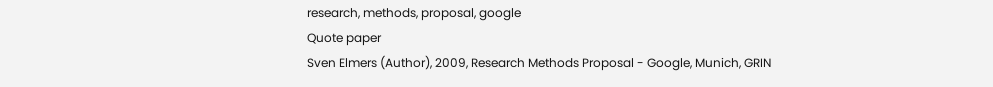research, methods, proposal, google
Quote paper
Sven Elmers (Author), 2009, Research Methods Proposal - Google, Munich, GRIN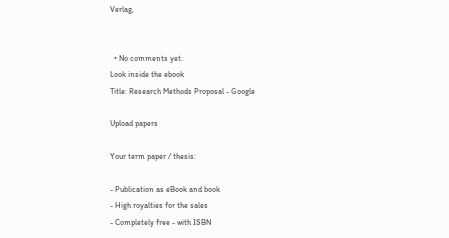Verlag,


  • No comments yet.
Look inside the ebook
Title: Research Methods Proposal - Google

Upload papers

Your term paper / thesis:

- Publication as eBook and book
- High royalties for the sales
- Completely free - with ISBN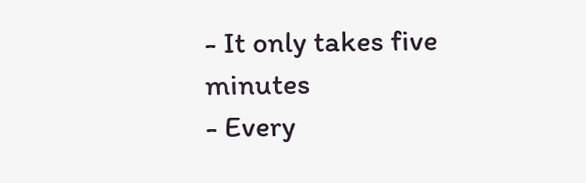- It only takes five minutes
- Every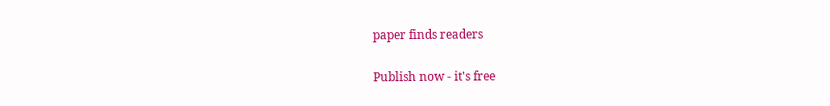paper finds readers

Publish now - it's free